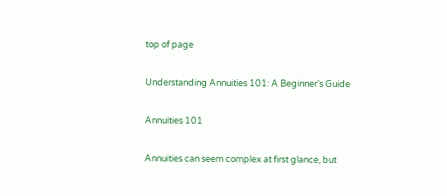top of page

Understanding Annuities 101: A Beginner’s Guide

Annuities 101

Annuities can seem complex at first glance, but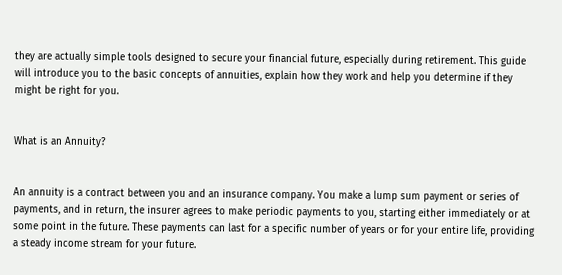they are actually simple tools designed to secure your financial future, especially during retirement. This guide will introduce you to the basic concepts of annuities, explain how they work and help you determine if they might be right for you.


What is an Annuity?


An annuity is a contract between you and an insurance company. You make a lump sum payment or series of payments, and in return, the insurer agrees to make periodic payments to you, starting either immediately or at some point in the future. These payments can last for a specific number of years or for your entire life, providing a steady income stream for your future.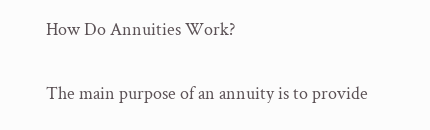How Do Annuities Work?


The main purpose of an annuity is to provide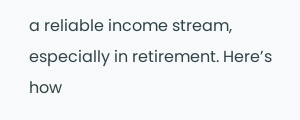a reliable income stream, especially in retirement. Here’s how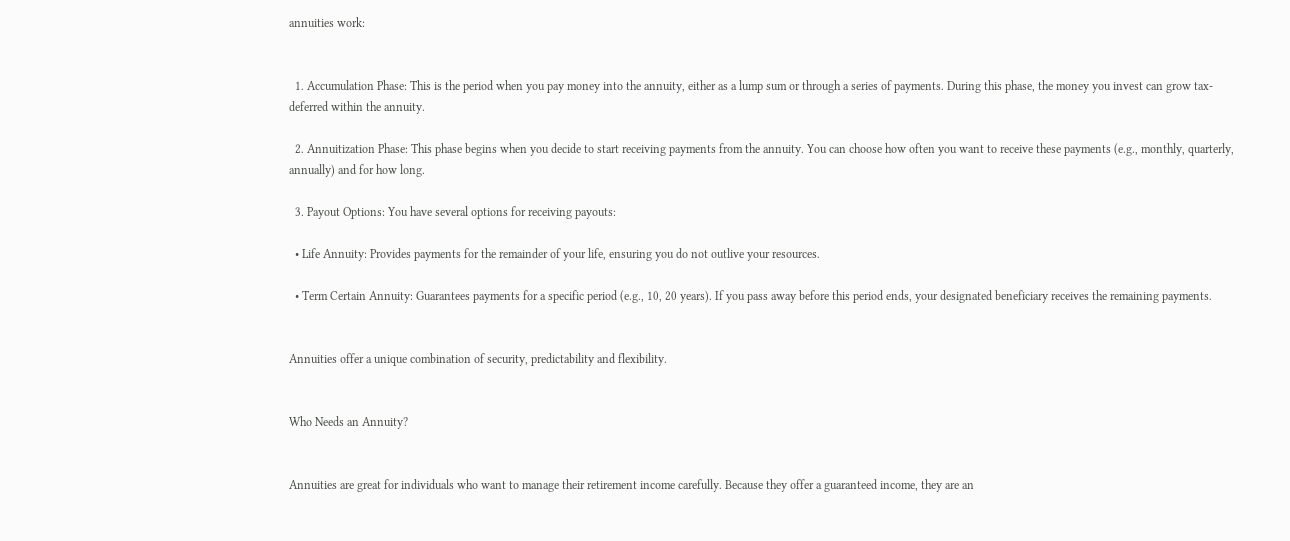annuities work:


  1. Accumulation Phase: This is the period when you pay money into the annuity, either as a lump sum or through a series of payments. During this phase, the money you invest can grow tax-deferred within the annuity.

  2. Annuitization Phase: This phase begins when you decide to start receiving payments from the annuity. You can choose how often you want to receive these payments (e.g., monthly, quarterly, annually) and for how long.

  3. Payout Options: You have several options for receiving payouts:

  • Life Annuity: Provides payments for the remainder of your life, ensuring you do not outlive your resources.

  • Term Certain Annuity: Guarantees payments for a specific period (e.g., 10, 20 years). If you pass away before this period ends, your designated beneficiary receives the remaining payments.


Annuities offer a unique combination of security, predictability and flexibility.


Who Needs an Annuity?


Annuities are great for individuals who want to manage their retirement income carefully. Because they offer a guaranteed income, they are an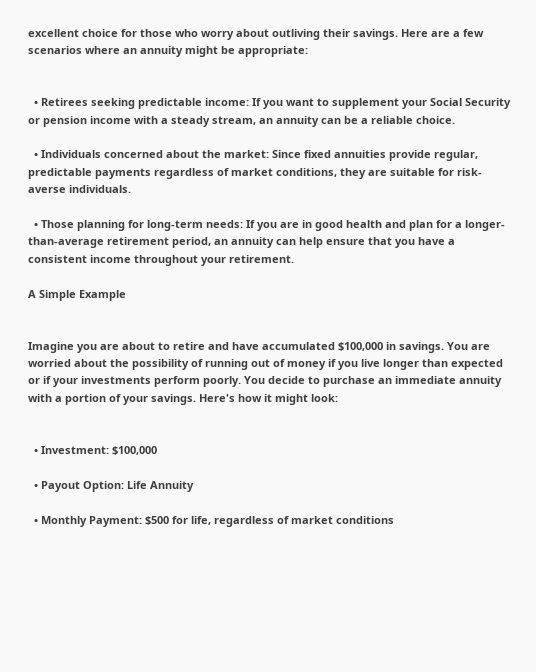excellent choice for those who worry about outliving their savings. Here are a few scenarios where an annuity might be appropriate:


  • Retirees seeking predictable income: If you want to supplement your Social Security or pension income with a steady stream, an annuity can be a reliable choice.

  • Individuals concerned about the market: Since fixed annuities provide regular, predictable payments regardless of market conditions, they are suitable for risk-averse individuals.

  • Those planning for long-term needs: If you are in good health and plan for a longer-than-average retirement period, an annuity can help ensure that you have a consistent income throughout your retirement.

A Simple Example


Imagine you are about to retire and have accumulated $100,000 in savings. You are worried about the possibility of running out of money if you live longer than expected or if your investments perform poorly. You decide to purchase an immediate annuity with a portion of your savings. Here's how it might look:


  • Investment: $100,000

  • Payout Option: Life Annuity

  • Monthly Payment: $500 for life, regardless of market conditions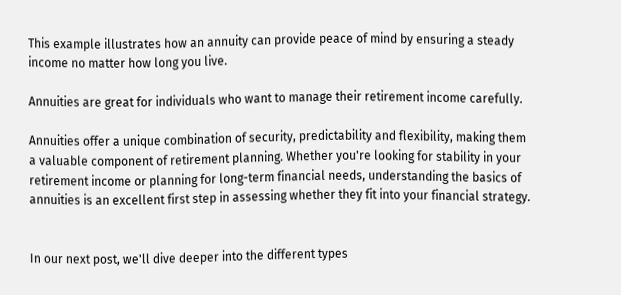This example illustrates how an annuity can provide peace of mind by ensuring a steady income no matter how long you live.

Annuities are great for individuals who want to manage their retirement income carefully.

Annuities offer a unique combination of security, predictability and flexibility, making them a valuable component of retirement planning. Whether you're looking for stability in your retirement income or planning for long-term financial needs, understanding the basics of annuities is an excellent first step in assessing whether they fit into your financial strategy.


In our next post, we'll dive deeper into the different types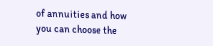of annuities and how you can choose the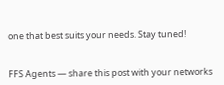one that best suits your needs. Stay tuned!


FFS Agents — share this post with your networks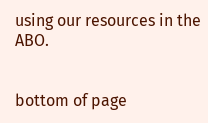using our resources in the ABO.


bottom of page